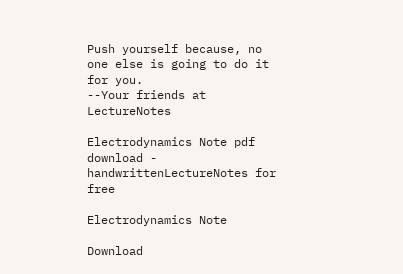Push yourself because, no one else is going to do it for you.
--Your friends at LectureNotes

Electrodynamics Note pdf download - handwrittenLectureNotes for free

Electrodynamics Note

Download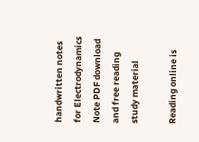handwritten notes for Electrodynamics Note PDF download and free reading study material

Reading online is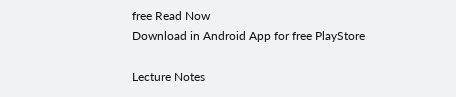free Read Now
Download in Android App for free PlayStore

Lecture Notes